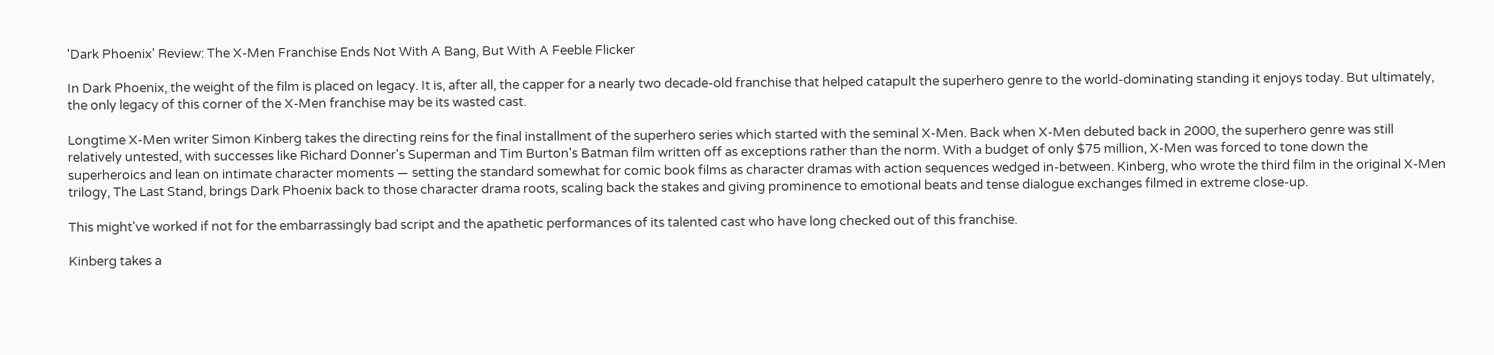'Dark Phoenix' Review: The X-Men Franchise Ends Not With A Bang, But With A Feeble Flicker

In Dark Phoenix, the weight of the film is placed on legacy. It is, after all, the capper for a nearly two decade-old franchise that helped catapult the superhero genre to the world-dominating standing it enjoys today. But ultimately, the only legacy of this corner of the X-Men franchise may be its wasted cast.

Longtime X-Men writer Simon Kinberg takes the directing reins for the final installment of the superhero series which started with the seminal X-Men. Back when X-Men debuted back in 2000, the superhero genre was still relatively untested, with successes like Richard Donner's Superman and Tim Burton's Batman film written off as exceptions rather than the norm. With a budget of only $75 million, X-Men was forced to tone down the superheroics and lean on intimate character moments — setting the standard somewhat for comic book films as character dramas with action sequences wedged in-between. Kinberg, who wrote the third film in the original X-Men trilogy, The Last Stand, brings Dark Phoenix back to those character drama roots, scaling back the stakes and giving prominence to emotional beats and tense dialogue exchanges filmed in extreme close-up.

This might've worked if not for the embarrassingly bad script and the apathetic performances of its talented cast who have long checked out of this franchise.

Kinberg takes a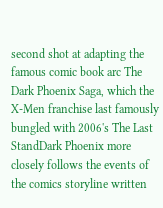second shot at adapting the famous comic book arc The Dark Phoenix Saga, which the X-Men franchise last famously bungled with 2006's The Last StandDark Phoenix more closely follows the events of the comics storyline written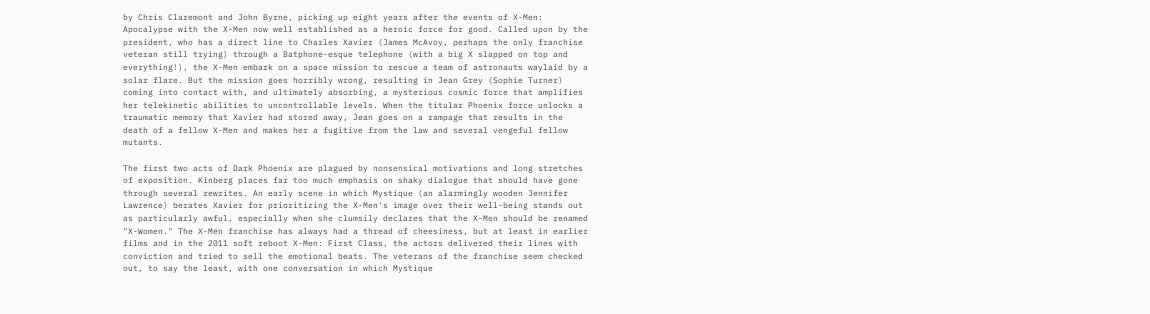by Chris Claremont and John Byrne, picking up eight years after the events of X-Men: Apocalypse with the X-Men now well established as a heroic force for good. Called upon by the president, who has a direct line to Charles Xavier (James McAvoy, perhaps the only franchise veteran still trying) through a Batphone-esque telephone (with a big X slapped on top and everything!), the X-Men embark on a space mission to rescue a team of astronauts waylaid by a solar flare. But the mission goes horribly wrong, resulting in Jean Grey (Sophie Turner) coming into contact with, and ultimately absorbing, a mysterious cosmic force that amplifies her telekinetic abilities to uncontrollable levels. When the titular Phoenix force unlocks a traumatic memory that Xavier had stored away, Jean goes on a rampage that results in the death of a fellow X-Men and makes her a fugitive from the law and several vengeful fellow mutants.

The first two acts of Dark Phoenix are plagued by nonsensical motivations and long stretches of exposition. Kinberg places far too much emphasis on shaky dialogue that should have gone through several rewrites. An early scene in which Mystique (an alarmingly wooden Jennifer Lawrence) berates Xavier for prioritizing the X-Men's image over their well-being stands out as particularly awful, especially when she clumsily declares that the X-Men should be renamed "X-Women." The X-Men franchise has always had a thread of cheesiness, but at least in earlier films and in the 2011 soft reboot X-Men: First Class, the actors delivered their lines with conviction and tried to sell the emotional beats. The veterans of the franchise seem checked out, to say the least, with one conversation in which Mystique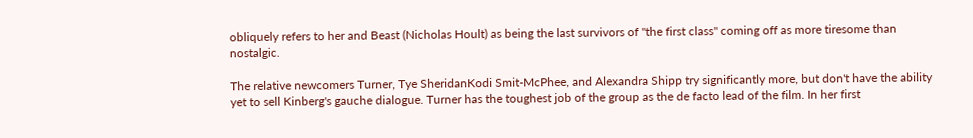obliquely refers to her and Beast (Nicholas Hoult) as being the last survivors of "the first class" coming off as more tiresome than nostalgic.

The relative newcomers Turner, Tye SheridanKodi Smit-McPhee, and Alexandra Shipp try significantly more, but don't have the ability yet to sell Kinberg's gauche dialogue. Turner has the toughest job of the group as the de facto lead of the film. In her first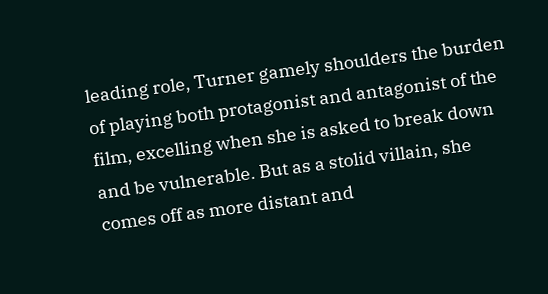leading role, Turner gamely shoulders the burden of playing both protagonist and antagonist of the film, excelling when she is asked to break down and be vulnerable. But as a stolid villain, she comes off as more distant and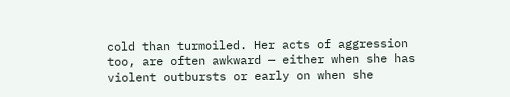cold than turmoiled. Her acts of aggression too, are often awkward — either when she has violent outbursts or early on when she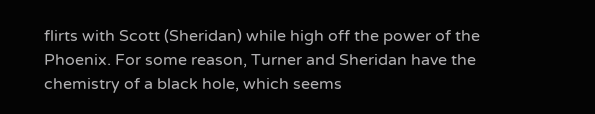flirts with Scott (Sheridan) while high off the power of the Phoenix. For some reason, Turner and Sheridan have the chemistry of a black hole, which seems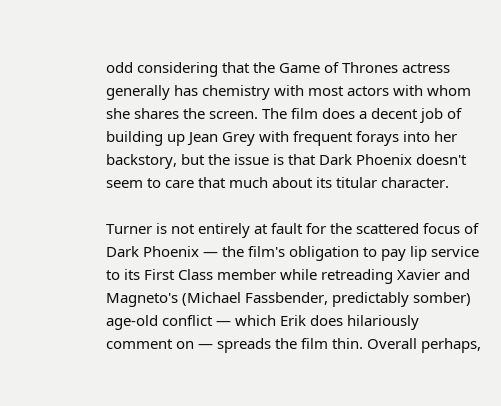odd considering that the Game of Thrones actress generally has chemistry with most actors with whom she shares the screen. The film does a decent job of building up Jean Grey with frequent forays into her backstory, but the issue is that Dark Phoenix doesn't seem to care that much about its titular character.

Turner is not entirely at fault for the scattered focus of Dark Phoenix — the film's obligation to pay lip service to its First Class member while retreading Xavier and Magneto's (Michael Fassbender, predictably somber) age-old conflict — which Erik does hilariously comment on — spreads the film thin. Overall perhaps,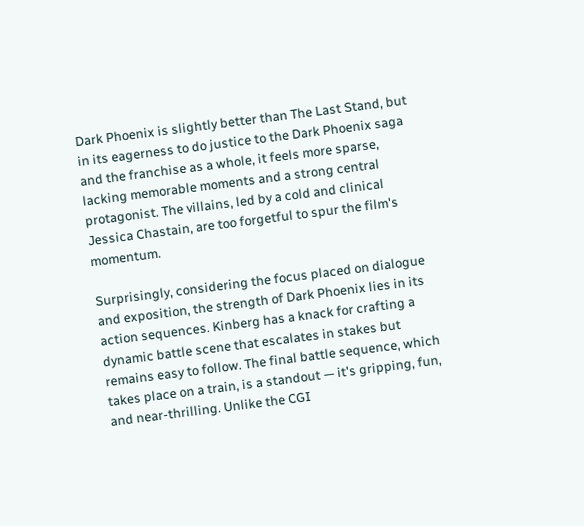Dark Phoenix is slightly better than The Last Stand, but in its eagerness to do justice to the Dark Phoenix saga and the franchise as a whole, it feels more sparse, lacking memorable moments and a strong central protagonist. The villains, led by a cold and clinical Jessica Chastain, are too forgetful to spur the film's momentum.

Surprisingly, considering the focus placed on dialogue and exposition, the strength of Dark Phoenix lies in its action sequences. Kinberg has a knack for crafting a dynamic battle scene that escalates in stakes but remains easy to follow. The final battle sequence, which takes place on a train, is a standout — it's gripping, fun, and near-thrilling. Unlike the CGI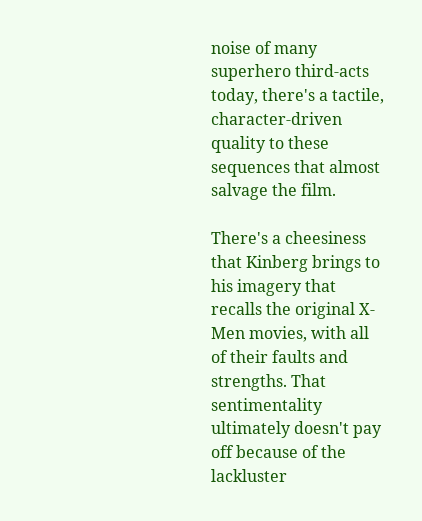noise of many superhero third-acts today, there's a tactile, character-driven quality to these sequences that almost salvage the film.

There's a cheesiness that Kinberg brings to his imagery that recalls the original X-Men movies, with all of their faults and strengths. That sentimentality ultimately doesn't pay off because of the lackluster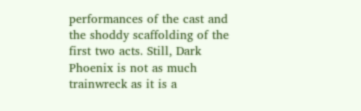performances of the cast and the shoddy scaffolding of the first two acts. Still, Dark Phoenix is not as much trainwreck as it is a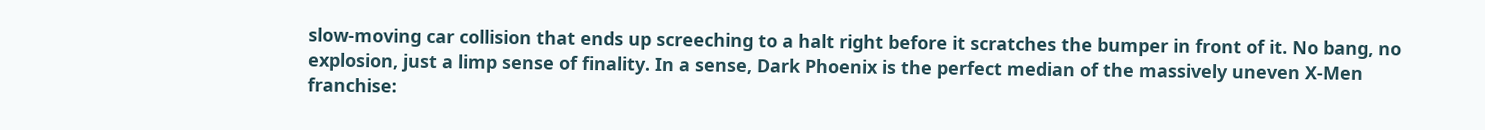slow-moving car collision that ends up screeching to a halt right before it scratches the bumper in front of it. No bang, no explosion, just a limp sense of finality. In a sense, Dark Phoenix is the perfect median of the massively uneven X-Men franchise: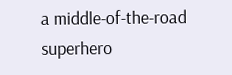a middle-of-the-road superhero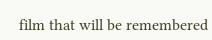film that will be remembered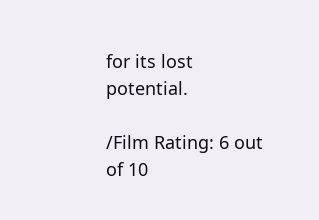for its lost potential.

/Film Rating: 6 out of 10